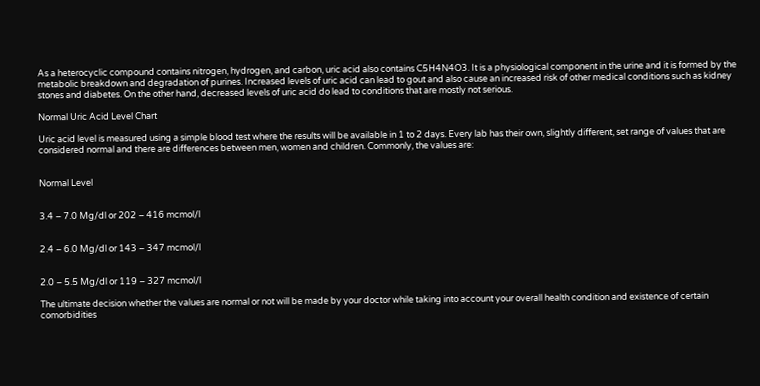As a heterocyclic compound contains nitrogen, hydrogen, and carbon, uric acid also contains C5H4N4O3. It is a physiological component in the urine and it is formed by the metabolic breakdown and degradation of purines. Increased levels of uric acid can lead to gout and also cause an increased risk of other medical conditions such as kidney stones and diabetes. On the other hand, decreased levels of uric acid do lead to conditions that are mostly not serious.

Normal Uric Acid Level Chart

Uric acid level is measured using a simple blood test where the results will be available in 1 to 2 days. Every lab has their own, slightly different, set range of values that are considered normal and there are differences between men, women and children. Commonly, the values are:


Normal Level


3.4 – 7.0 Mg/dl or 202 – 416 mcmol/l


2.4 – 6.0 Mg/dl or 143 – 347 mcmol/l


2.0 – 5.5 Mg/dl or 119 – 327 mcmol/l

The ultimate decision whether the values are normal or not will be made by your doctor while taking into account your overall health condition and existence of certain comorbidities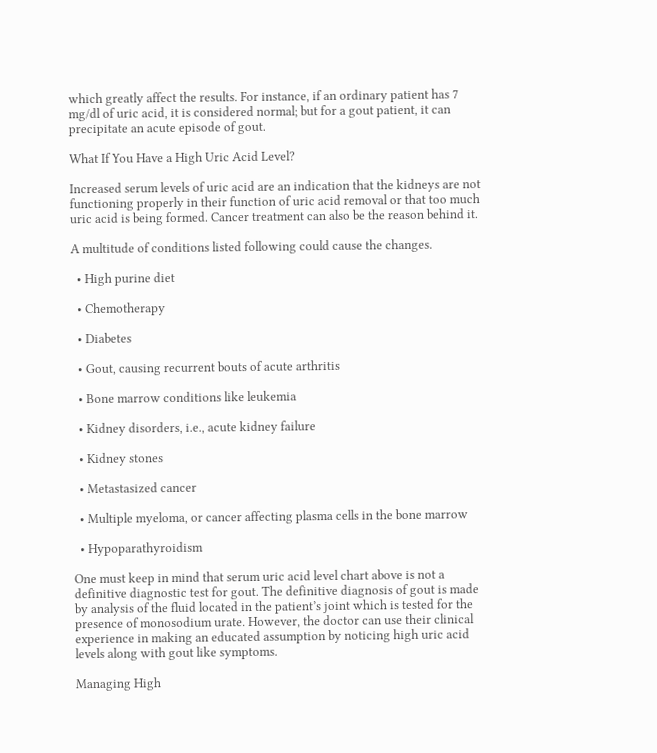which greatly affect the results. For instance, if an ordinary patient has 7 mg/dl of uric acid, it is considered normal; but for a gout patient, it can precipitate an acute episode of gout.

What If You Have a High Uric Acid Level?

Increased serum levels of uric acid are an indication that the kidneys are not functioning properly in their function of uric acid removal or that too much uric acid is being formed. Cancer treatment can also be the reason behind it.

A multitude of conditions listed following could cause the changes.

  • High purine diet

  • Chemotherapy

  • Diabetes

  • Gout, causing recurrent bouts of acute arthritis

  • Bone marrow conditions like leukemia

  • Kidney disorders, i.e., acute kidney failure

  • Kidney stones

  • Metastasized cancer

  • Multiple myeloma, or cancer affecting plasma cells in the bone marrow

  • Hypoparathyroidism

One must keep in mind that serum uric acid level chart above is not a definitive diagnostic test for gout. The definitive diagnosis of gout is made by analysis of the fluid located in the patient’s joint which is tested for the presence of monosodium urate. However, the doctor can use their clinical experience in making an educated assumption by noticing high uric acid levels along with gout like symptoms.

Managing High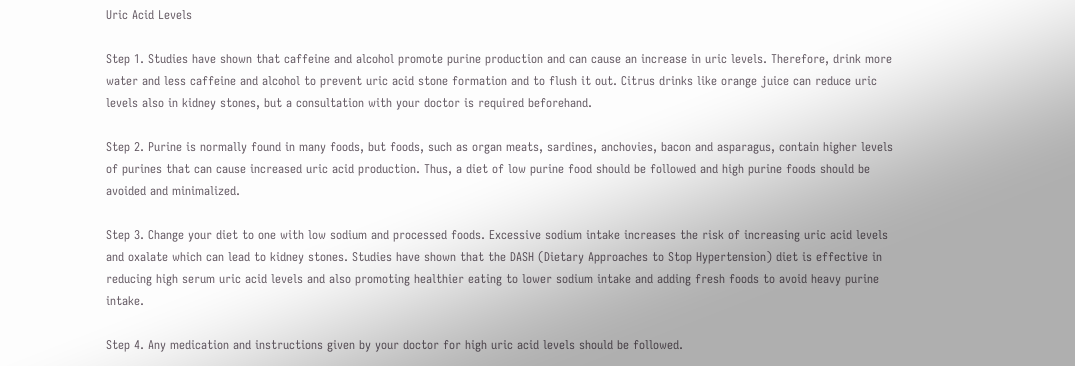Uric Acid Levels

Step 1. Studies have shown that caffeine and alcohol promote purine production and can cause an increase in uric levels. Therefore, drink more water and less caffeine and alcohol to prevent uric acid stone formation and to flush it out. Citrus drinks like orange juice can reduce uric levels also in kidney stones, but a consultation with your doctor is required beforehand.

Step 2. Purine is normally found in many foods, but foods, such as organ meats, sardines, anchovies, bacon and asparagus, contain higher levels of purines that can cause increased uric acid production. Thus, a diet of low purine food should be followed and high purine foods should be avoided and minimalized.

Step 3. Change your diet to one with low sodium and processed foods. Excessive sodium intake increases the risk of increasing uric acid levels and oxalate which can lead to kidney stones. Studies have shown that the DASH (Dietary Approaches to Stop Hypertension) diet is effective in reducing high serum uric acid levels and also promoting healthier eating to lower sodium intake and adding fresh foods to avoid heavy purine intake.

Step 4. Any medication and instructions given by your doctor for high uric acid levels should be followed.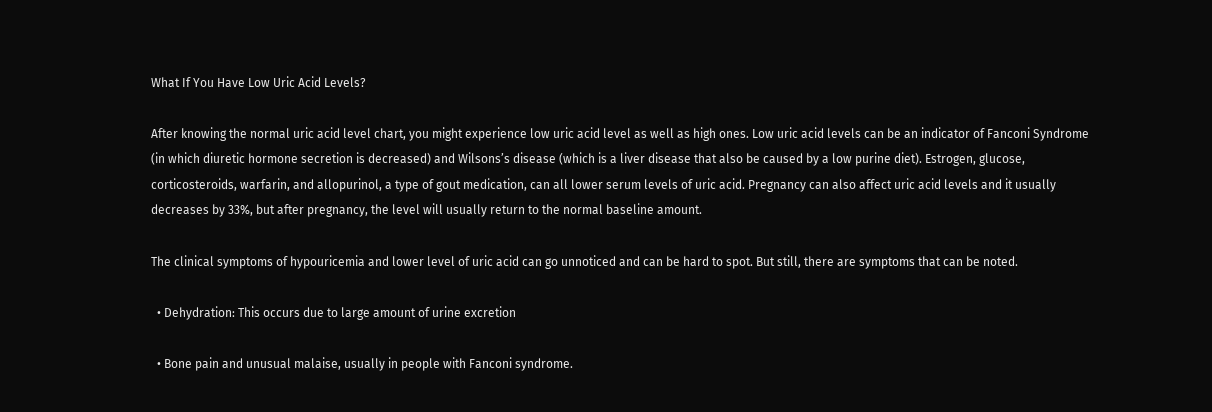What If You Have Low Uric Acid Levels?

After knowing the normal uric acid level chart, you might experience low uric acid level as well as high ones. Low uric acid levels can be an indicator of Fanconi Syndrome (in which diuretic hormone secretion is decreased) and Wilsons’s disease (which is a liver disease that also be caused by a low purine diet). Estrogen, glucose, corticosteroids, warfarin, and allopurinol, a type of gout medication, can all lower serum levels of uric acid. Pregnancy can also affect uric acid levels and it usually decreases by 33%, but after pregnancy, the level will usually return to the normal baseline amount.

The clinical symptoms of hypouricemia and lower level of uric acid can go unnoticed and can be hard to spot. But still, there are symptoms that can be noted.

  • Dehydration: This occurs due to large amount of urine excretion

  • Bone pain and unusual malaise, usually in people with Fanconi syndrome.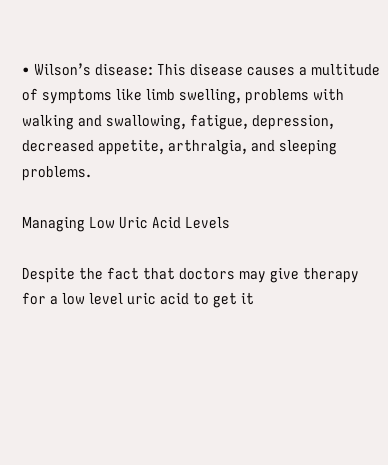• Wilson’s disease: This disease causes a multitude of symptoms like limb swelling, problems with walking and swallowing, fatigue, depression, decreased appetite, arthralgia, and sleeping problems.

Managing Low Uric Acid Levels

Despite the fact that doctors may give therapy for a low level uric acid to get it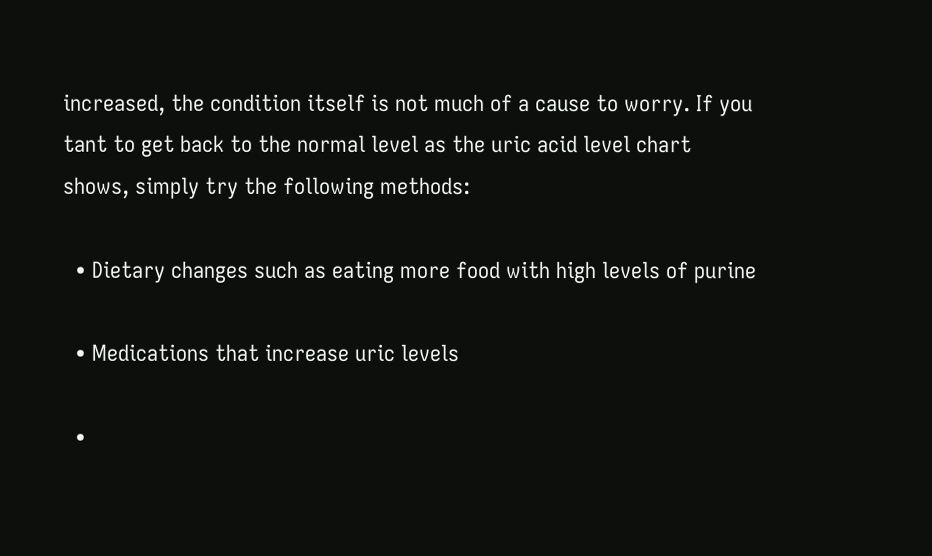increased, the condition itself is not much of a cause to worry. If you tant to get back to the normal level as the uric acid level chart shows, simply try the following methods:

  • Dietary changes such as eating more food with high levels of purine

  • Medications that increase uric levels

  •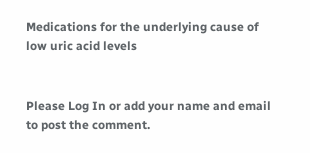Medications for the underlying cause of low uric acid levels


Please Log In or add your name and email to post the comment.